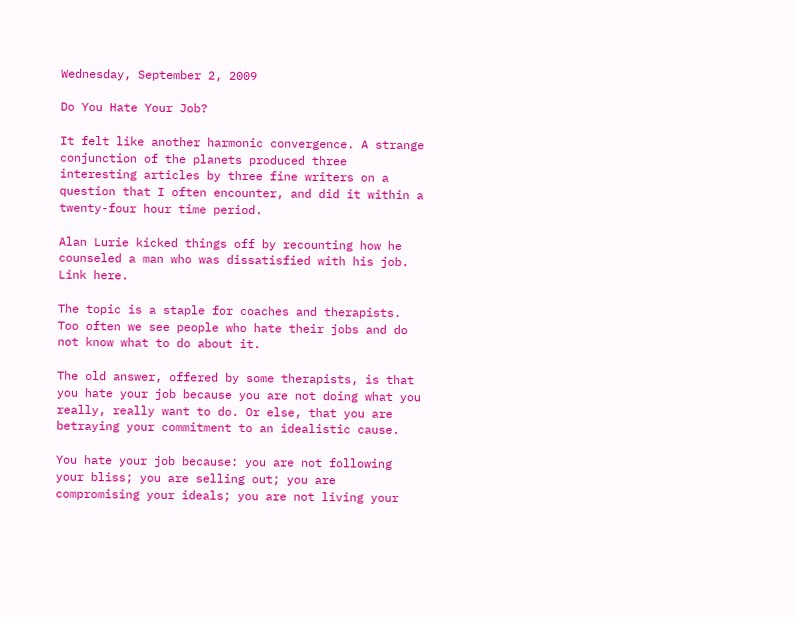Wednesday, September 2, 2009

Do You Hate Your Job?

It felt like another harmonic convergence. A strange conjunction of the planets produced three interesting articles by three fine writers on a question that I often encounter, and did it within a twenty-four hour time period.

Alan Lurie kicked things off by recounting how he counseled a man who was dissatisfied with his job. Link here.

The topic is a staple for coaches and therapists. Too often we see people who hate their jobs and do not know what to do about it.

The old answer, offered by some therapists, is that you hate your job because you are not doing what you really, really want to do. Or else, that you are betraying your commitment to an idealistic cause.

You hate your job because: you are not following your bliss; you are selling out; you are compromising your ideals; you are not living your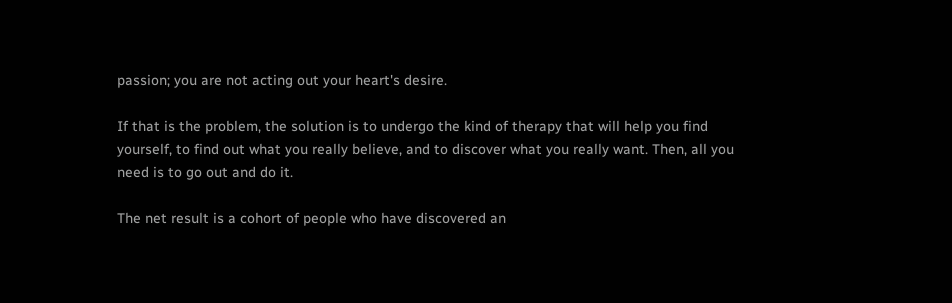passion; you are not acting out your heart's desire.

If that is the problem, the solution is to undergo the kind of therapy that will help you find yourself, to find out what you really believe, and to discover what you really want. Then, all you need is to go out and do it.

The net result is a cohort of people who have discovered an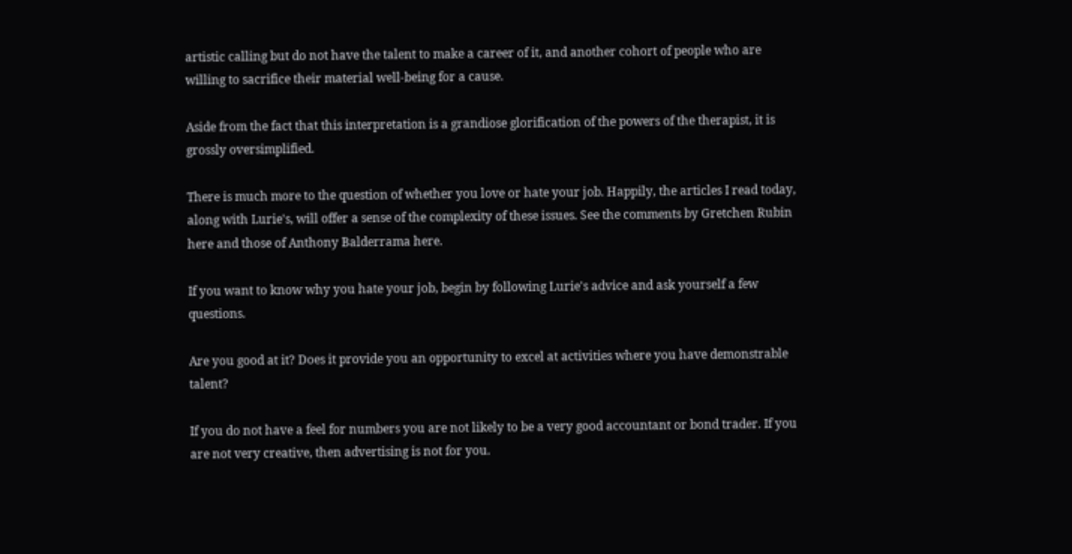artistic calling but do not have the talent to make a career of it, and another cohort of people who are willing to sacrifice their material well-being for a cause.

Aside from the fact that this interpretation is a grandiose glorification of the powers of the therapist, it is grossly oversimplified.

There is much more to the question of whether you love or hate your job. Happily, the articles I read today, along with Lurie's, will offer a sense of the complexity of these issues. See the comments by Gretchen Rubin here and those of Anthony Balderrama here.

If you want to know why you hate your job, begin by following Lurie's advice and ask yourself a few questions.

Are you good at it? Does it provide you an opportunity to excel at activities where you have demonstrable talent?

If you do not have a feel for numbers you are not likely to be a very good accountant or bond trader. If you are not very creative, then advertising is not for you.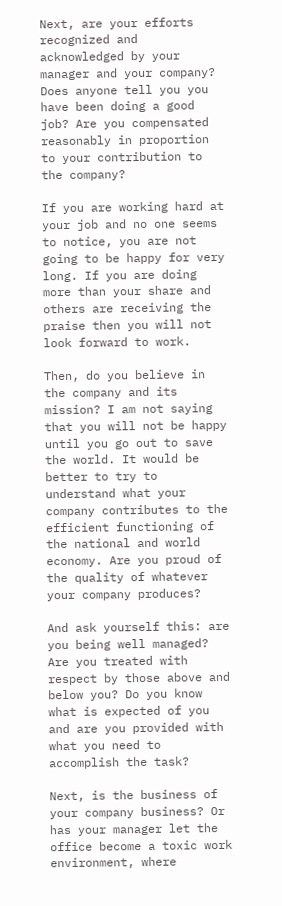Next, are your efforts recognized and acknowledged by your manager and your company? Does anyone tell you you have been doing a good job? Are you compensated reasonably in proportion to your contribution to the company?

If you are working hard at your job and no one seems to notice, you are not going to be happy for very long. If you are doing more than your share and others are receiving the praise then you will not look forward to work.

Then, do you believe in the company and its mission? I am not saying that you will not be happy until you go out to save the world. It would be better to try to understand what your company contributes to the efficient functioning of the national and world economy. Are you proud of the quality of whatever your company produces?

And ask yourself this: are you being well managed? Are you treated with respect by those above and below you? Do you know what is expected of you and are you provided with what you need to accomplish the task?

Next, is the business of your company business? Or has your manager let the office become a toxic work environment, where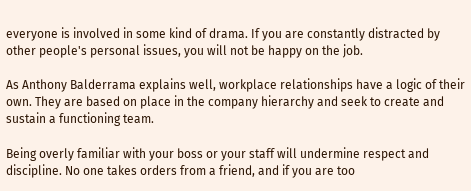everyone is involved in some kind of drama. If you are constantly distracted by other people's personal issues, you will not be happy on the job.

As Anthony Balderrama explains well, workplace relationships have a logic of their own. They are based on place in the company hierarchy and seek to create and sustain a functioning team.

Being overly familiar with your boss or your staff will undermine respect and discipline. No one takes orders from a friend, and if you are too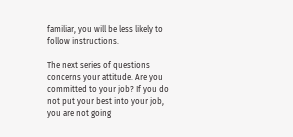familiar, you will be less likely to follow instructions.

The next series of questions concerns your attitude. Are you committed to your job? If you do not put your best into your job, you are not going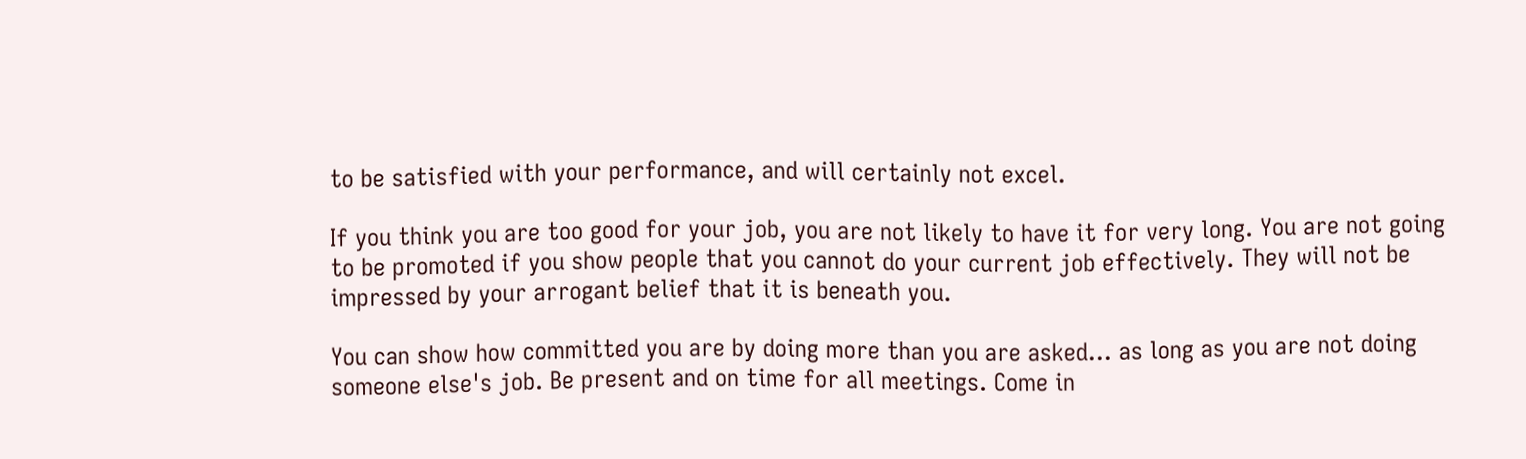to be satisfied with your performance, and will certainly not excel.

If you think you are too good for your job, you are not likely to have it for very long. You are not going to be promoted if you show people that you cannot do your current job effectively. They will not be impressed by your arrogant belief that it is beneath you.

You can show how committed you are by doing more than you are asked... as long as you are not doing someone else's job. Be present and on time for all meetings. Come in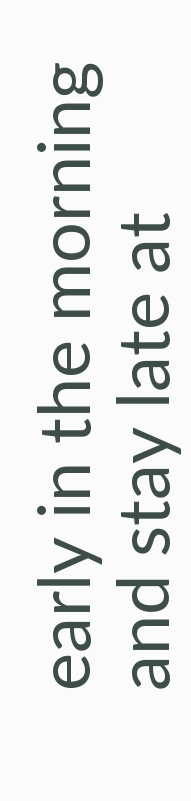early in the morning and stay late at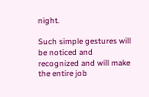night.

Such simple gestures will be noticed and recognized and will make the entire job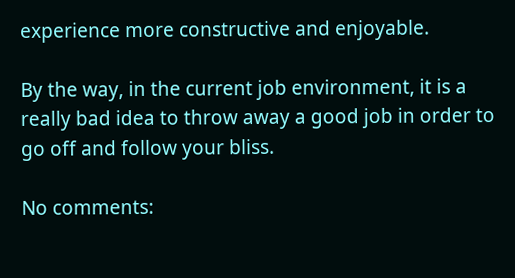experience more constructive and enjoyable.

By the way, in the current job environment, it is a really bad idea to throw away a good job in order to go off and follow your bliss.

No comments: